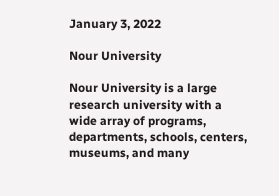January 3, 2022

Nour University

Nour University is a large research university with a wide array of programs, departments, schools, centers, museums, and many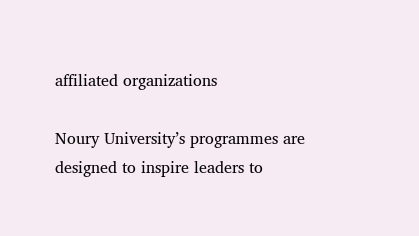affiliated organizations

Noury University’s programmes are designed to inspire leaders to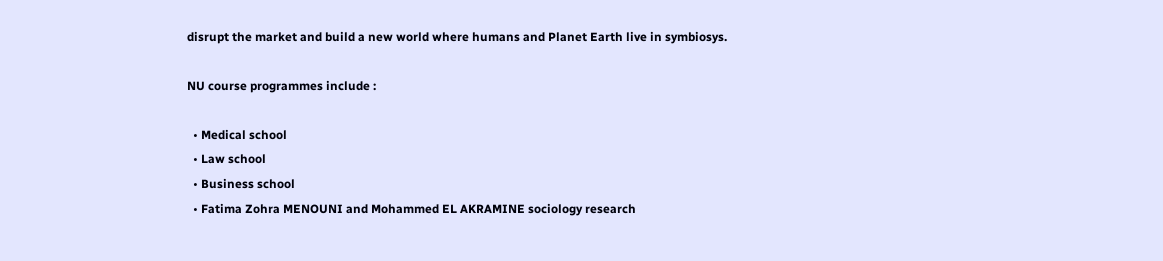disrupt the market and build a new world where humans and Planet Earth live in symbiosys.

NU course programmes include :

  • Medical school
  • Law school
  • Business school
  • Fatima Zohra MENOUNI and Mohammed EL AKRAMINE sociology research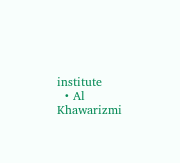institute
  • Al Khawarizmi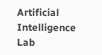Artificial Intelligence Lab